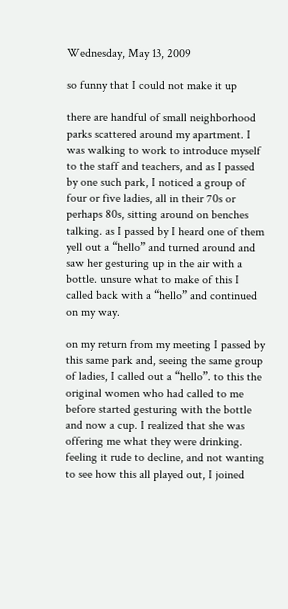Wednesday, May 13, 2009

so funny that I could not make it up

there are handful of small neighborhood parks scattered around my apartment. I was walking to work to introduce myself to the staff and teachers, and as I passed by one such park, I noticed a group of four or five ladies, all in their 70s or perhaps 80s, sitting around on benches talking. as I passed by I heard one of them yell out a “hello” and turned around and saw her gesturing up in the air with a bottle. unsure what to make of this I called back with a “hello” and continued on my way.

on my return from my meeting I passed by this same park and, seeing the same group of ladies, I called out a “hello”. to this the original women who had called to me before started gesturing with the bottle and now a cup. I realized that she was offering me what they were drinking. feeling it rude to decline, and not wanting to see how this all played out, I joined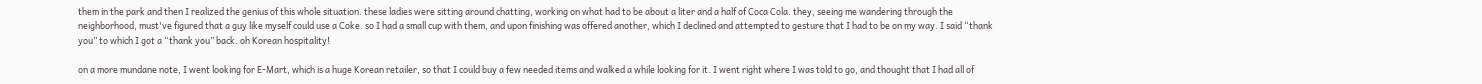them in the park and then I realized the genius of this whole situation. these ladies were sitting around chatting, working on what had to be about a liter and a half of Coca Cola. they, seeing me wandering through the neighborhood, must've figured that a guy like myself could use a Coke. so I had a small cup with them, and upon finishing was offered another, which I declined and attempted to gesture that I had to be on my way. I said “thank you” to which I got a “thank you” back. oh Korean hospitality!

on a more mundane note, I went looking for E-Mart, which is a huge Korean retailer, so that I could buy a few needed items and walked a while looking for it. I went right where I was told to go, and thought that I had all of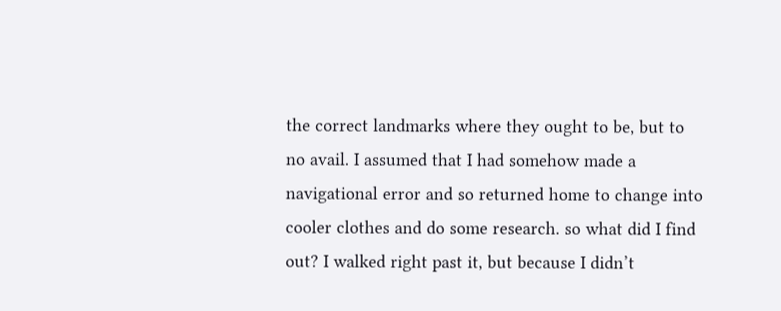the correct landmarks where they ought to be, but to no avail. I assumed that I had somehow made a navigational error and so returned home to change into cooler clothes and do some research. so what did I find out? I walked right past it, but because I didn’t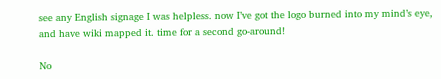see any English signage I was helpless. now I’ve got the logo burned into my mind’s eye, and have wiki mapped it. time for a second go-around!

No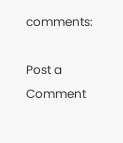comments:

Post a Comment